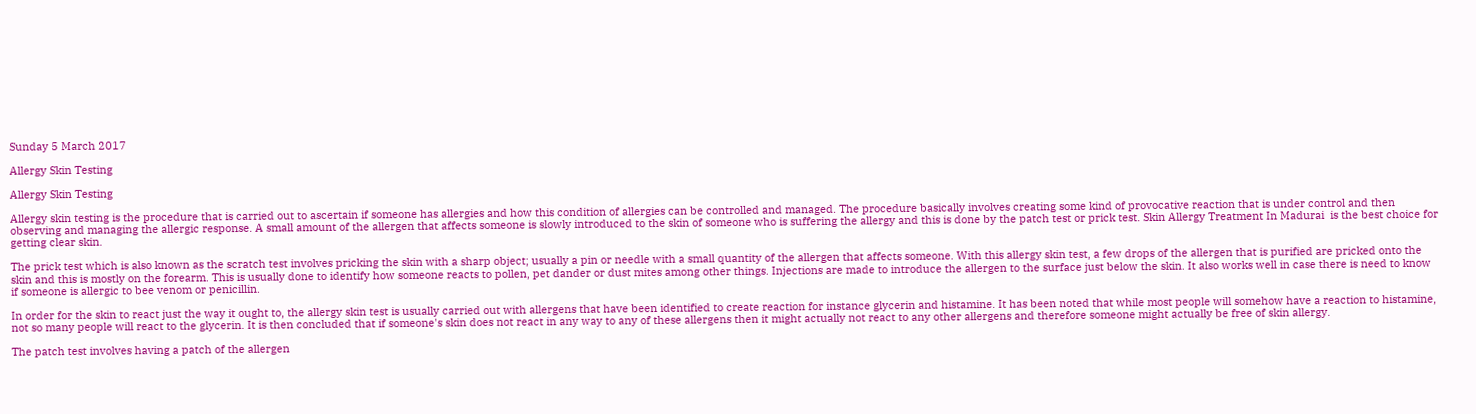Sunday 5 March 2017

Allergy Skin Testing

Allergy Skin Testing

Allergy skin testing is the procedure that is carried out to ascertain if someone has allergies and how this condition of allergies can be controlled and managed. The procedure basically involves creating some kind of provocative reaction that is under control and then observing and managing the allergic response. A small amount of the allergen that affects someone is slowly introduced to the skin of someone who is suffering the allergy and this is done by the patch test or prick test. Skin Allergy Treatment In Madurai  is the best choice for getting clear skin.

The prick test which is also known as the scratch test involves pricking the skin with a sharp object; usually a pin or needle with a small quantity of the allergen that affects someone. With this allergy skin test, a few drops of the allergen that is purified are pricked onto the skin and this is mostly on the forearm. This is usually done to identify how someone reacts to pollen, pet dander or dust mites among other things. Injections are made to introduce the allergen to the surface just below the skin. It also works well in case there is need to know if someone is allergic to bee venom or penicillin.

In order for the skin to react just the way it ought to, the allergy skin test is usually carried out with allergens that have been identified to create reaction for instance glycerin and histamine. It has been noted that while most people will somehow have a reaction to histamine, not so many people will react to the glycerin. It is then concluded that if someone's skin does not react in any way to any of these allergens then it might actually not react to any other allergens and therefore someone might actually be free of skin allergy.

The patch test involves having a patch of the allergen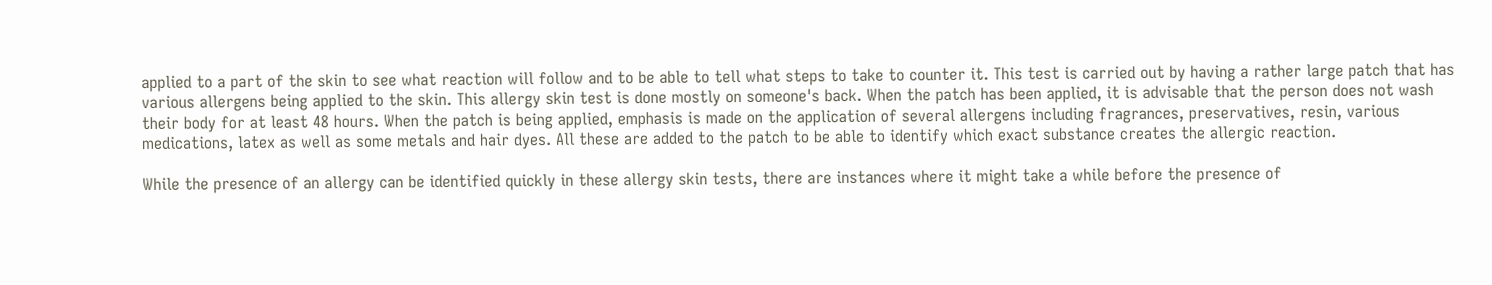applied to a part of the skin to see what reaction will follow and to be able to tell what steps to take to counter it. This test is carried out by having a rather large patch that has various allergens being applied to the skin. This allergy skin test is done mostly on someone's back. When the patch has been applied, it is advisable that the person does not wash their body for at least 48 hours. When the patch is being applied, emphasis is made on the application of several allergens including fragrances, preservatives, resin, various medications, latex as well as some metals and hair dyes. All these are added to the patch to be able to identify which exact substance creates the allergic reaction.

While the presence of an allergy can be identified quickly in these allergy skin tests, there are instances where it might take a while before the presence of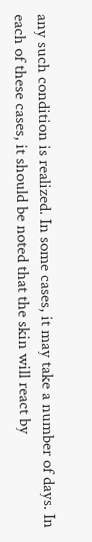any such condition is realized. In some cases, it may take a number of days. In each of these cases, it should be noted that the skin will react by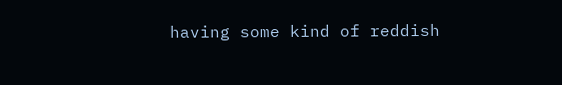having some kind of reddish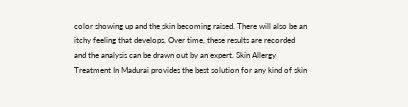color showing up and the skin becoming raised. There will also be an itchy feeling that develops. Over time, these results are recorded and the analysis can be drawn out by an expert. Skin Allergy Treatment In Madurai provides the best solution for any kind of skin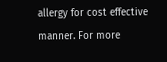allergy for cost effective manner. For more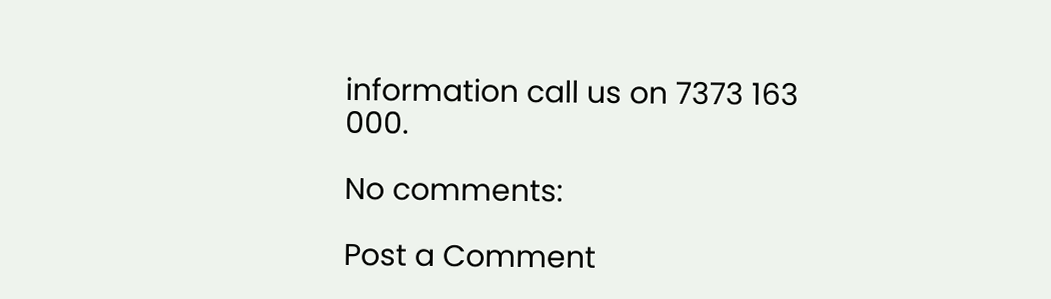information call us on 7373 163 000.

No comments:

Post a Comment